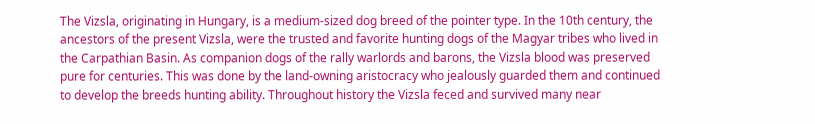The Vizsla, originating in Hungary, is a medium-sized dog breed of the pointer type. In the 10th century, the ancestors of the present Vizsla, were the trusted and favorite hunting dogs of the Magyar tribes who lived in the Carpathian Basin. As companion dogs of the rally warlords and barons, the Vizsla blood was preserved pure for centuries. This was done by the land-owning aristocracy who jealously guarded them and continued to develop the breeds hunting ability. Throughout history the Vizsla feced and survived many near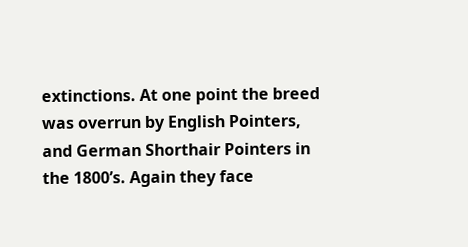extinctions. At one point the breed was overrun by English Pointers, and German Shorthair Pointers in the 1800’s. Again they face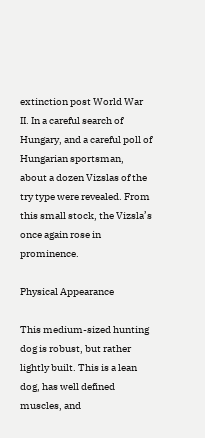extinction post World War II. In a careful search of Hungary, and a careful poll of Hungarian sportsman, about a dozen Vizslas of the try type were revealed. From this small stock, the Vizsla’s once again rose in prominence.

Physical Appearance

This medium-sized hunting dog is robust, but rather lightly built. This is a lean dog, has well defined muscles, and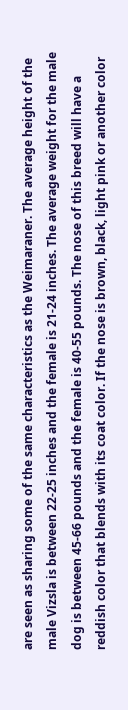are seen as sharing some of the same characteristics as the Weimaraner. The average height of the male Vizsla is between 22-25 inches and the female is 21-24 inches. The average weight for the male dog is between 45-66 pounds and the female is 40-55 pounds. The nose of this breed will have a reddish color that blends with its coat color. If the nose is brown, black, light pink or another color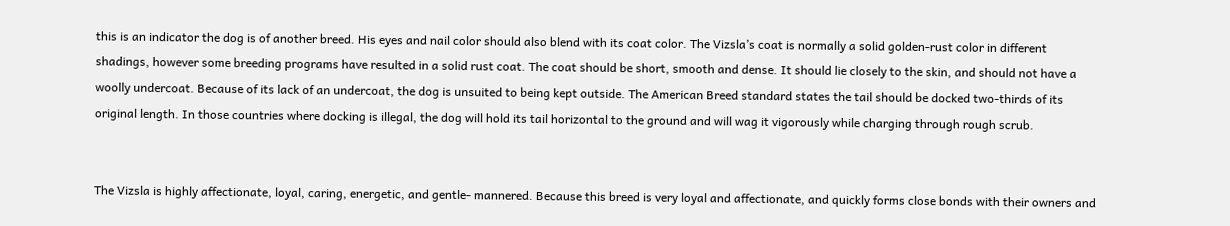this is an indicator the dog is of another breed. His eyes and nail color should also blend with its coat color. The Vizsla’s coat is normally a solid golden-rust color in different shadings, however some breeding programs have resulted in a solid rust coat. The coat should be short, smooth and dense. It should lie closely to the skin, and should not have a woolly undercoat. Because of its lack of an undercoat, the dog is unsuited to being kept outside. The American Breed standard states the tail should be docked two-thirds of its original length. In those countries where docking is illegal, the dog will hold its tail horizontal to the ground and will wag it vigorously while charging through rough scrub.


The Vizsla is highly affectionate, loyal, caring, energetic, and gentle- mannered. Because this breed is very loyal and affectionate, and quickly forms close bonds with their owners and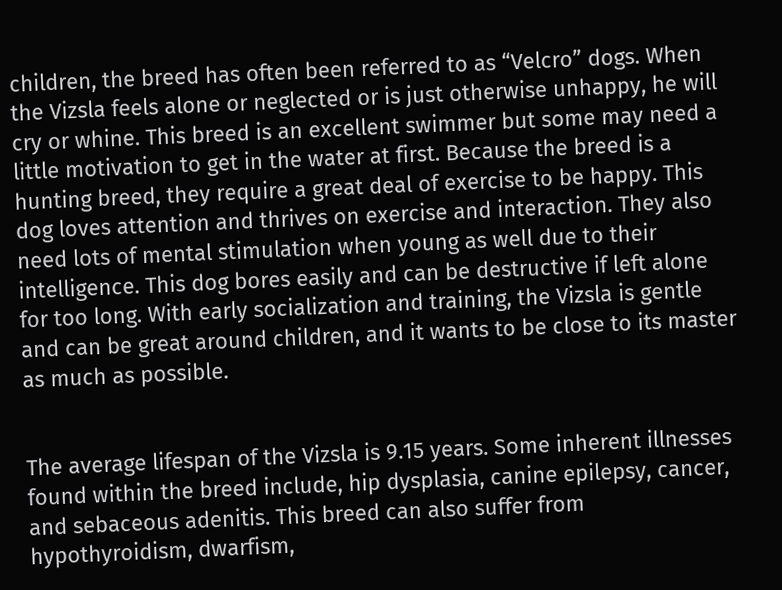children, the breed has often been referred to as “Velcro” dogs. When the Vizsla feels alone or neglected or is just otherwise unhappy, he will cry or whine. This breed is an excellent swimmer but some may need a little motivation to get in the water at first. Because the breed is a hunting breed, they require a great deal of exercise to be happy. This dog loves attention and thrives on exercise and interaction. They also need lots of mental stimulation when young as well due to their intelligence. This dog bores easily and can be destructive if left alone for too long. With early socialization and training, the Vizsla is gentle and can be great around children, and it wants to be close to its master as much as possible.


The average lifespan of the Vizsla is 9.15 years. Some inherent illnesses found within the breed include, hip dysplasia, canine epilepsy, cancer, and sebaceous adenitis. This breed can also suffer from hypothyroidism, dwarfism,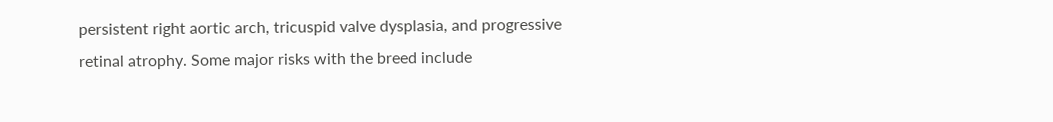persistent right aortic arch, tricuspid valve dysplasia, and progressive retinal atrophy. Some major risks with the breed include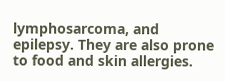lymphosarcoma, and epilepsy. They are also prone to food and skin allergies.